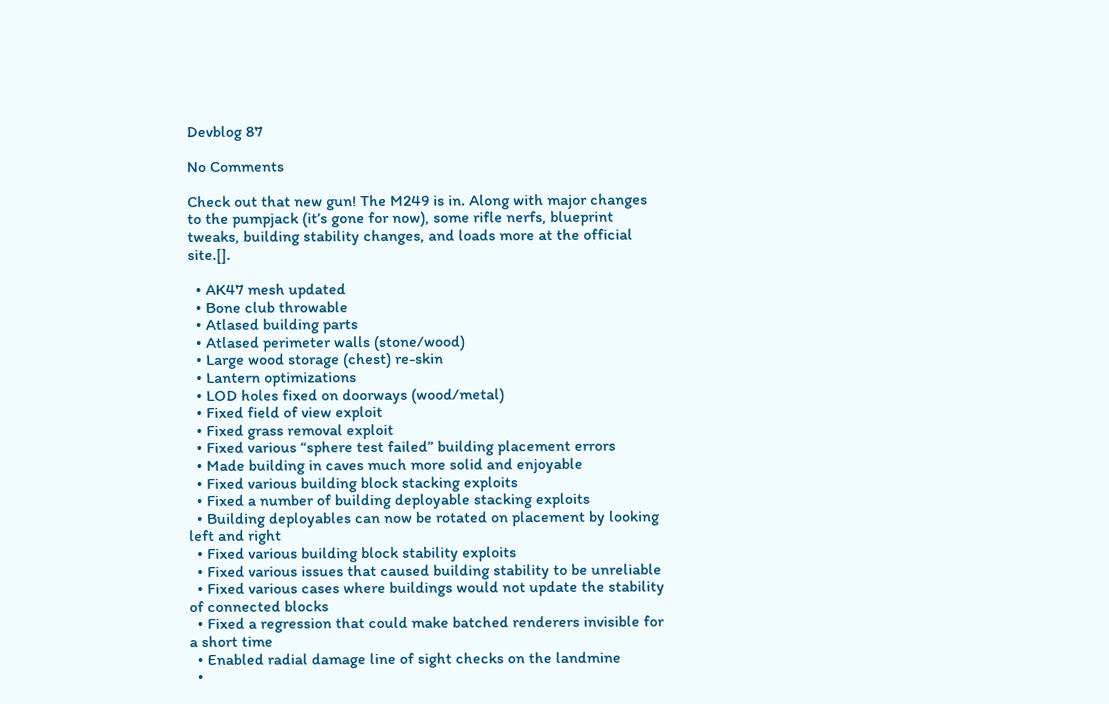Devblog 87

No Comments

Check out that new gun! The M249 is in. Along with major changes to the pumpjack (it’s gone for now), some rifle nerfs, blueprint tweaks, building stability changes, and loads more at the official site.[].

  • AK47 mesh updated
  • Bone club throwable
  • Atlased building parts
  • Atlased perimeter walls (stone/wood)
  • Large wood storage (chest) re-skin
  • Lantern optimizations
  • LOD holes fixed on doorways (wood/metal)
  • Fixed field of view exploit
  • Fixed grass removal exploit
  • Fixed various “sphere test failed” building placement errors
  • Made building in caves much more solid and enjoyable
  • Fixed various building block stacking exploits
  • Fixed a number of building deployable stacking exploits
  • Building deployables can now be rotated on placement by looking left and right
  • Fixed various building block stability exploits
  • Fixed various issues that caused building stability to be unreliable
  • Fixed various cases where buildings would not update the stability of connected blocks
  • Fixed a regression that could make batched renderers invisible for a short time
  • Enabled radial damage line of sight checks on the landmine
  •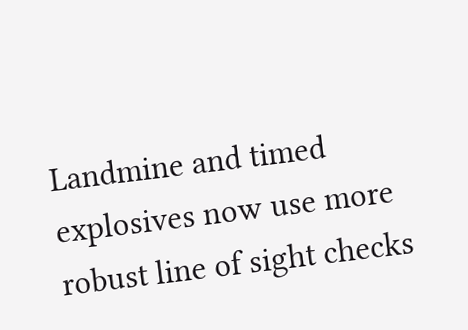Landmine and timed explosives now use more robust line of sight checks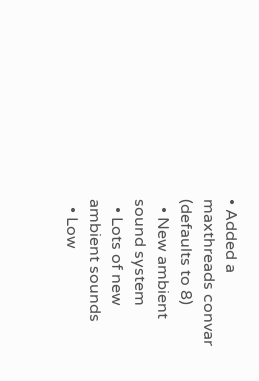• Added a maxthreads convar (defaults to 8)
  • New ambient sound system
  • Lots of new ambient sounds
  • Low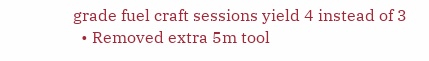grade fuel craft sessions yield 4 instead of 3
  • Removed extra 5m tool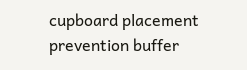cupboard placement prevention buffer